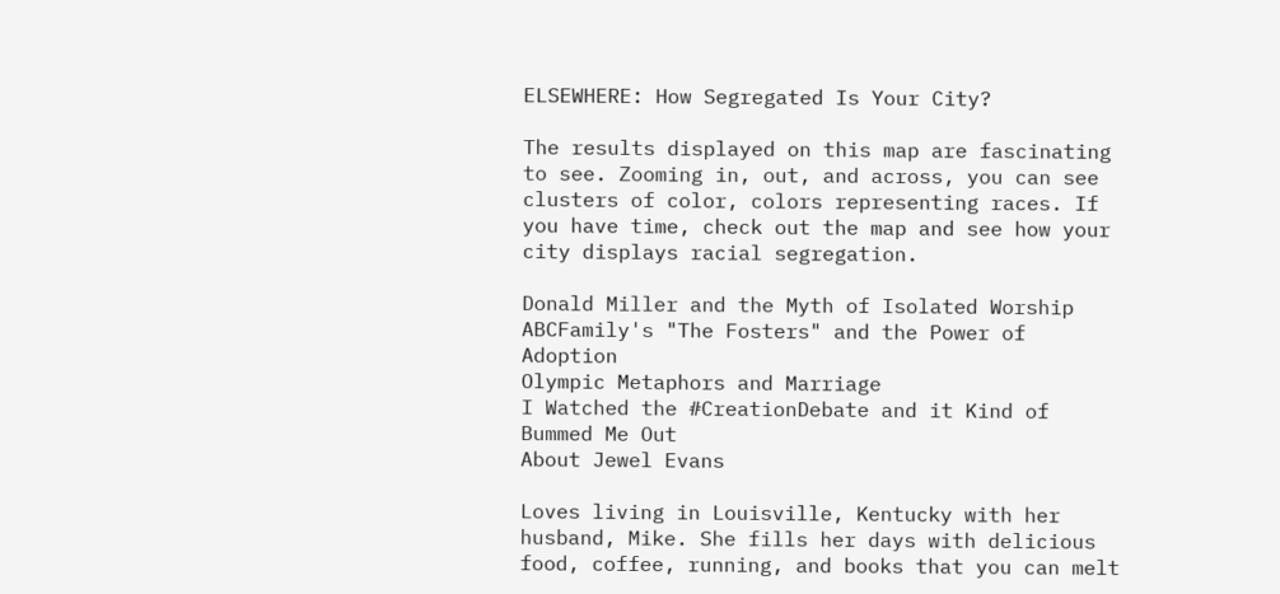ELSEWHERE: How Segregated Is Your City?

The results displayed on this map are fascinating to see. Zooming in, out, and across, you can see clusters of color, colors representing races. If you have time, check out the map and see how your city displays racial segregation.

Donald Miller and the Myth of Isolated Worship
ABCFamily's "The Fosters" and the Power of Adoption
Olympic Metaphors and Marriage
I Watched the #CreationDebate and it Kind of Bummed Me Out
About Jewel Evans

Loves living in Louisville, Kentucky with her husband, Mike. She fills her days with delicious food, coffee, running, and books that you can melt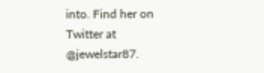into. Find her on Twitter at @jewelstar87.